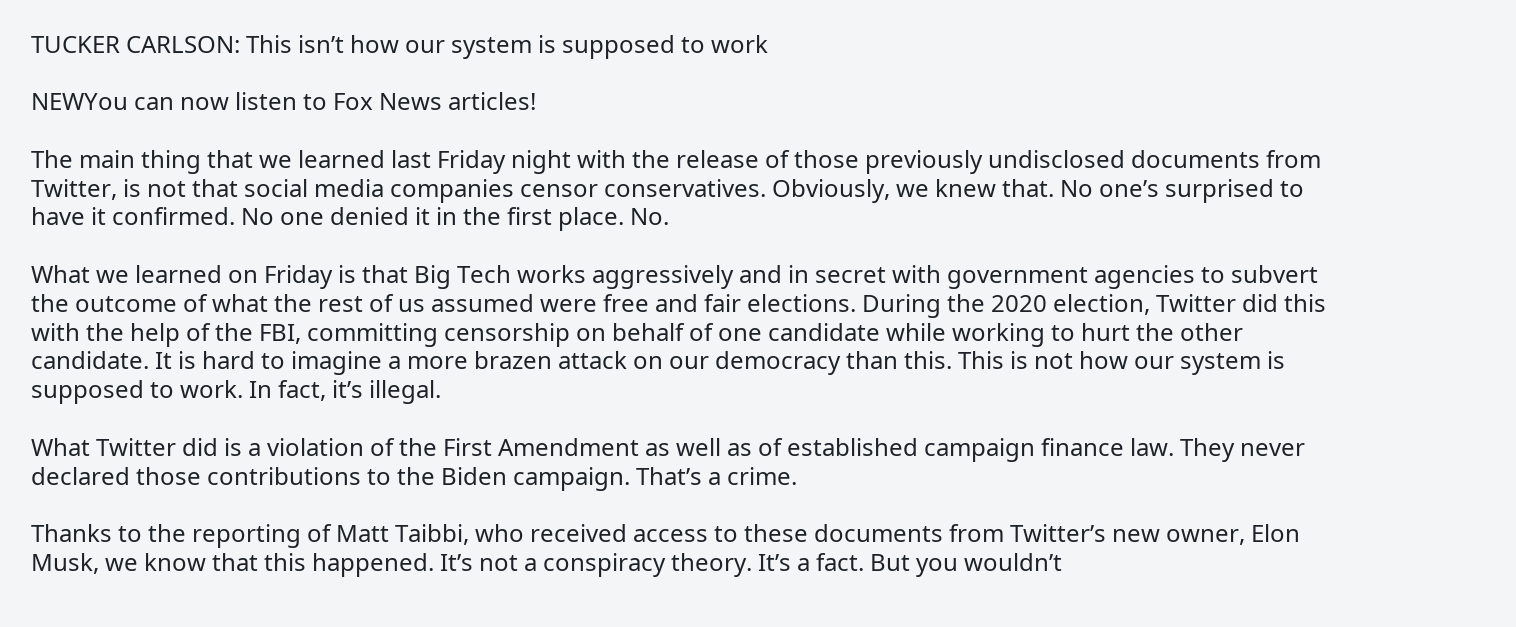TUCKER CARLSON: This isn’t how our system is supposed to work

NEWYou can now listen to Fox News articles!

The main thing that we learned last Friday night with the release of those previously undisclosed documents from Twitter, is not that social media companies censor conservatives. Obviously, we knew that. No one’s surprised to have it confirmed. No one denied it in the first place. No.

What we learned on Friday is that Big Tech works aggressively and in secret with government agencies to subvert the outcome of what the rest of us assumed were free and fair elections. During the 2020 election, Twitter did this with the help of the FBI, committing censorship on behalf of one candidate while working to hurt the other candidate. It is hard to imagine a more brazen attack on our democracy than this. This is not how our system is supposed to work. In fact, it’s illegal.

What Twitter did is a violation of the First Amendment as well as of established campaign finance law. They never declared those contributions to the Biden campaign. That’s a crime.

Thanks to the reporting of Matt Taibbi, who received access to these documents from Twitter’s new owner, Elon Musk, we know that this happened. It’s not a conspiracy theory. It’s a fact. But you wouldn’t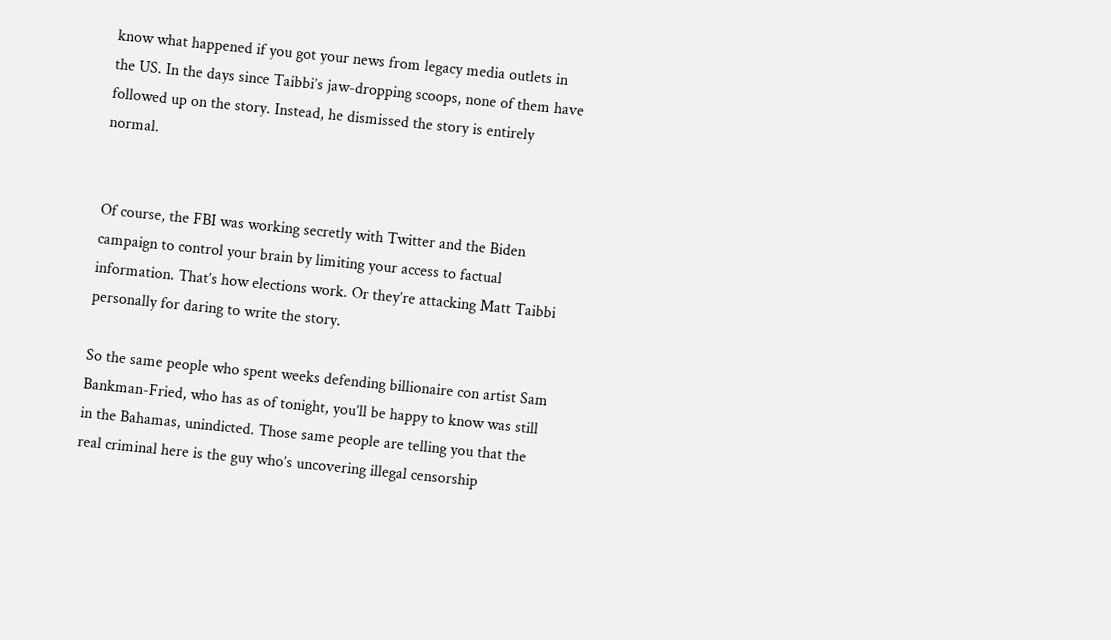know what happened if you got your news from legacy media outlets in the US. In the days since Taibbi’s jaw-dropping scoops, none of them have followed up on the story. Instead, he dismissed the story is entirely normal.


Of course, the FBI was working secretly with Twitter and the Biden campaign to control your brain by limiting your access to factual information. That’s how elections work. Or they’re attacking Matt Taibbi personally for daring to write the story.

So the same people who spent weeks defending billionaire con artist Sam Bankman-Fried, who has as of tonight, you’ll be happy to know was still in the Bahamas, unindicted. Those same people are telling you that the real criminal here is the guy who’s uncovering illegal censorship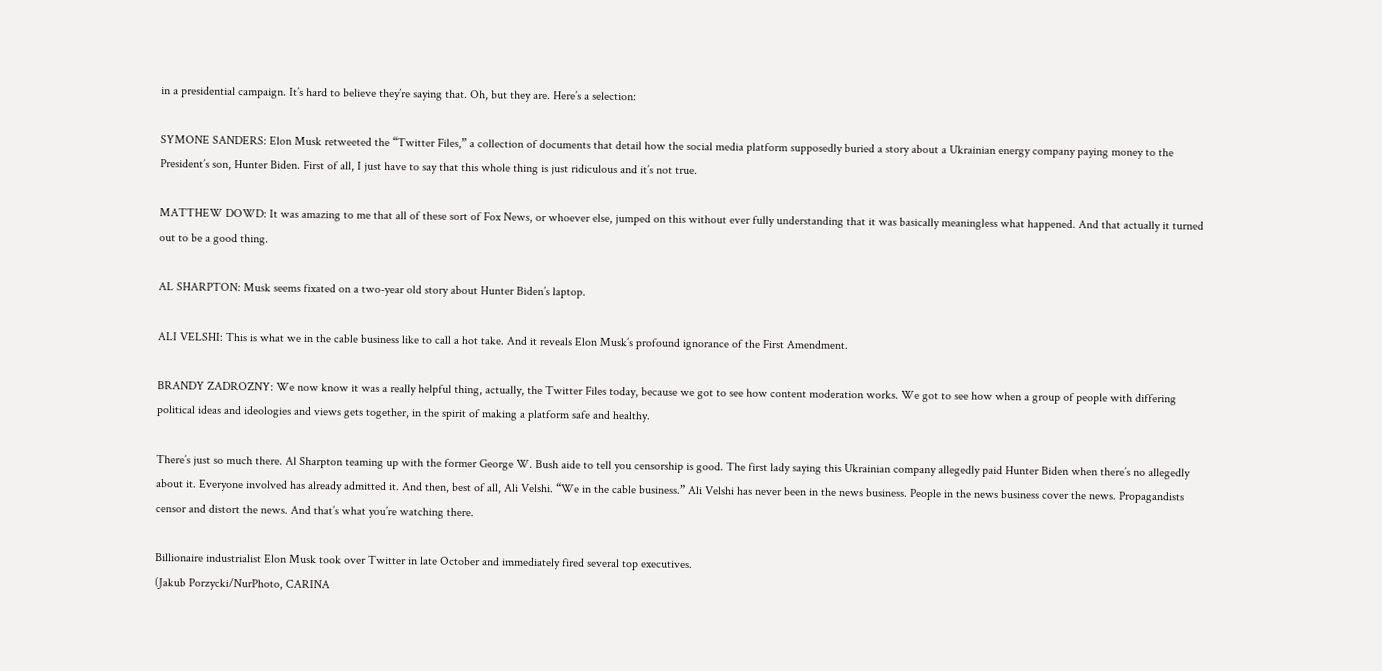in a presidential campaign. It’s hard to believe they’re saying that. Oh, but they are. Here’s a selection:

SYMONE SANDERS: Elon Musk retweeted the “Twitter Files,” a collection of documents that detail how the social media platform supposedly buried a story about a Ukrainian energy company paying money to the President’s son, Hunter Biden. First of all, I just have to say that this whole thing is just ridiculous and it’s not true.

MATTHEW DOWD: It was amazing to me that all of these sort of Fox News, or whoever else, jumped on this without ever fully understanding that it was basically meaningless what happened. And that actually it turned out to be a good thing.

AL SHARPTON: Musk seems fixated on a two-year old story about Hunter Biden’s laptop.

ALI VELSHI: This is what we in the cable business like to call a hot take. And it reveals Elon Musk’s profound ignorance of the First Amendment.

BRANDY ZADROZNY: We now know it was a really helpful thing, actually, the Twitter Files today, because we got to see how content moderation works. We got to see how when a group of people with differing political ideas and ideologies and views gets together, in the spirit of making a platform safe and healthy.

There’s just so much there. Al Sharpton teaming up with the former George W. Bush aide to tell you censorship is good. The first lady saying this Ukrainian company allegedly paid Hunter Biden when there’s no allegedly about it. Everyone involved has already admitted it. And then, best of all, Ali Velshi. “We in the cable business.” Ali Velshi has never been in the news business. People in the news business cover the news. Propagandists censor and distort the news. And that’s what you’re watching there.

Billionaire industrialist Elon Musk took over Twitter in late October and immediately fired several top executives.
(Jakub Porzycki/NurPhoto, CARINA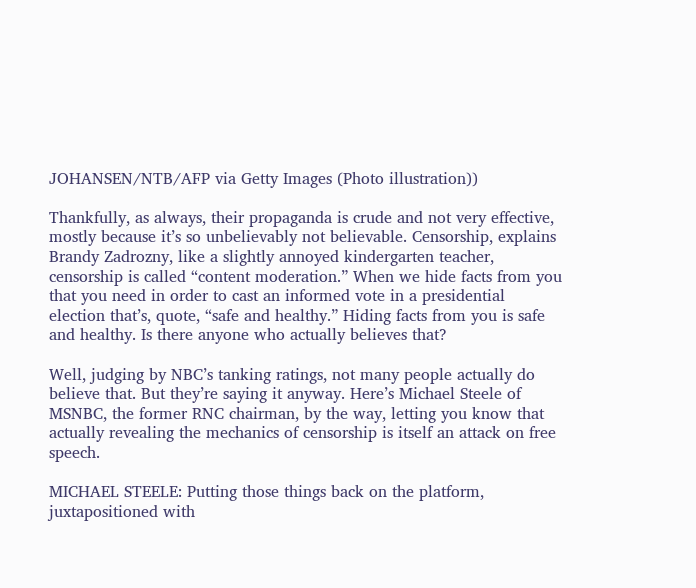JOHANSEN/NTB/AFP via Getty Images (Photo illustration))

Thankfully, as always, their propaganda is crude and not very effective, mostly because it’s so unbelievably not believable. Censorship, explains Brandy Zadrozny, like a slightly annoyed kindergarten teacher, censorship is called “content moderation.” When we hide facts from you that you need in order to cast an informed vote in a presidential election that’s, quote, “safe and healthy.” Hiding facts from you is safe and healthy. Is there anyone who actually believes that?

Well, judging by NBC’s tanking ratings, not many people actually do believe that. But they’re saying it anyway. Here’s Michael Steele of MSNBC, the former RNC chairman, by the way, letting you know that actually revealing the mechanics of censorship is itself an attack on free speech.

MICHAEL STEELE: Putting those things back on the platform, juxtapositioned with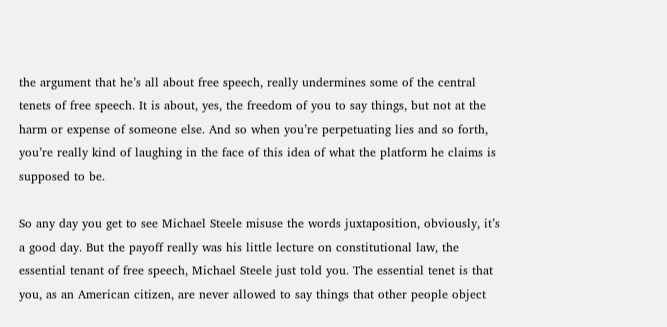the argument that he’s all about free speech, really undermines some of the central tenets of free speech. It is about, yes, the freedom of you to say things, but not at the harm or expense of someone else. And so when you’re perpetuating lies and so forth, you’re really kind of laughing in the face of this idea of what the platform he claims is supposed to be.

So any day you get to see Michael Steele misuse the words juxtaposition, obviously, it’s a good day. But the payoff really was his little lecture on constitutional law, the essential tenant of free speech, Michael Steele just told you. The essential tenet is that you, as an American citizen, are never allowed to say things that other people object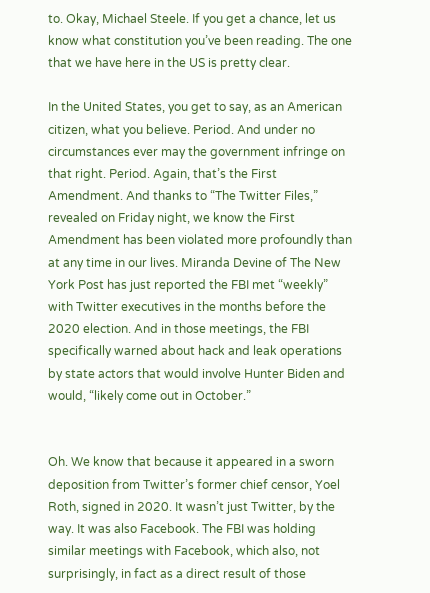to. Okay, Michael Steele. If you get a chance, let us know what constitution you’ve been reading. The one that we have here in the US is pretty clear.

In the United States, you get to say, as an American citizen, what you believe. Period. And under no circumstances ever may the government infringe on that right. Period. Again, that’s the First Amendment. And thanks to “The Twitter Files,” revealed on Friday night, we know the First Amendment has been violated more profoundly than at any time in our lives. Miranda Devine of The New York Post has just reported the FBI met “weekly” with Twitter executives in the months before the 2020 election. And in those meetings, the FBI specifically warned about hack and leak operations by state actors that would involve Hunter Biden and would, “likely come out in October.”


Oh. We know that because it appeared in a sworn deposition from Twitter’s former chief censor, Yoel Roth, signed in 2020. It wasn’t just Twitter, by the way. It was also Facebook. The FBI was holding similar meetings with Facebook, which also, not surprisingly, in fact as a direct result of those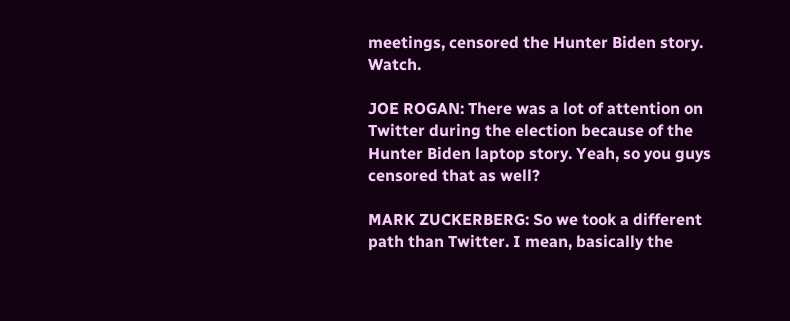meetings, censored the Hunter Biden story. Watch.

JOE ROGAN: There was a lot of attention on Twitter during the election because of the Hunter Biden laptop story. Yeah, so you guys censored that as well?

MARK ZUCKERBERG: So we took a different path than Twitter. I mean, basically the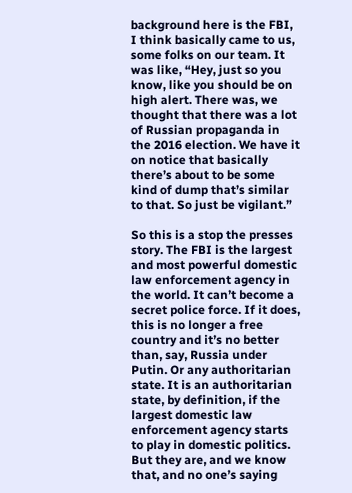background here is the FBI, I think basically came to us, some folks on our team. It was like, “Hey, just so you know, like you should be on high alert. There was, we thought that there was a lot of Russian propaganda in the 2016 election. We have it on notice that basically there’s about to be some kind of dump that’s similar to that. So just be vigilant.”

So this is a stop the presses story. The FBI is the largest and most powerful domestic law enforcement agency in the world. It can’t become a secret police force. If it does, this is no longer a free country and it’s no better than, say, Russia under Putin. Or any authoritarian state. It is an authoritarian state, by definition, if the largest domestic law enforcement agency starts to play in domestic politics. But they are, and we know that, and no one’s saying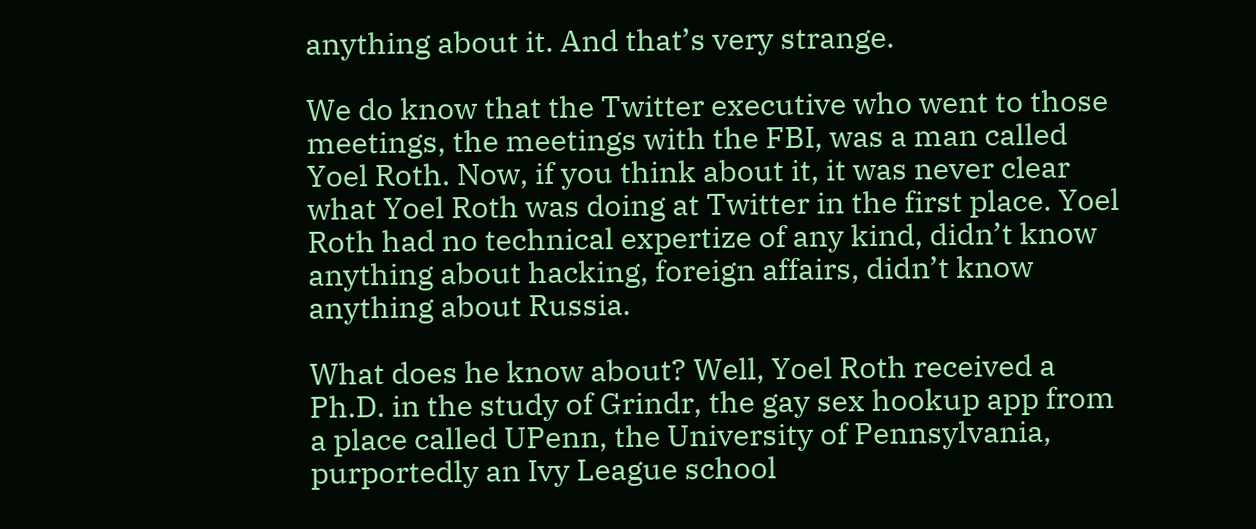anything about it. And that’s very strange.

We do know that the Twitter executive who went to those meetings, the meetings with the FBI, was a man called Yoel Roth. Now, if you think about it, it was never clear what Yoel Roth was doing at Twitter in the first place. Yoel Roth had no technical expertize of any kind, didn’t know anything about hacking, foreign affairs, didn’t know anything about Russia.

What does he know about? Well, Yoel Roth received a Ph.D. in the study of Grindr, the gay sex hookup app from a place called UPenn, the University of Pennsylvania, purportedly an Ivy League school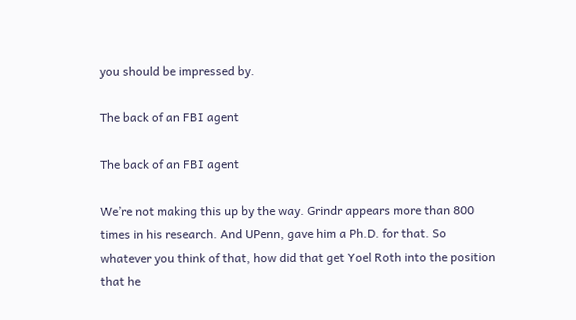you should be impressed by.

The back of an FBI agent

The back of an FBI agent

We’re not making this up by the way. Grindr appears more than 800 times in his research. And UPenn, gave him a Ph.D. for that. So whatever you think of that, how did that get Yoel Roth into the position that he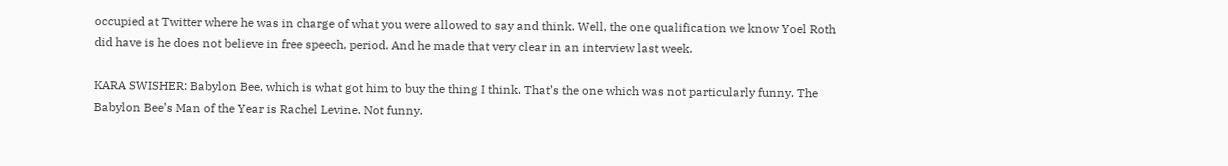occupied at Twitter where he was in charge of what you were allowed to say and think. Well, the one qualification we know Yoel Roth did have is he does not believe in free speech, period. And he made that very clear in an interview last week.

KARA SWISHER: Babylon Bee, which is what got him to buy the thing I think. That’s the one which was not particularly funny. The Babylon Bee’s Man of the Year is Rachel Levine. Not funny.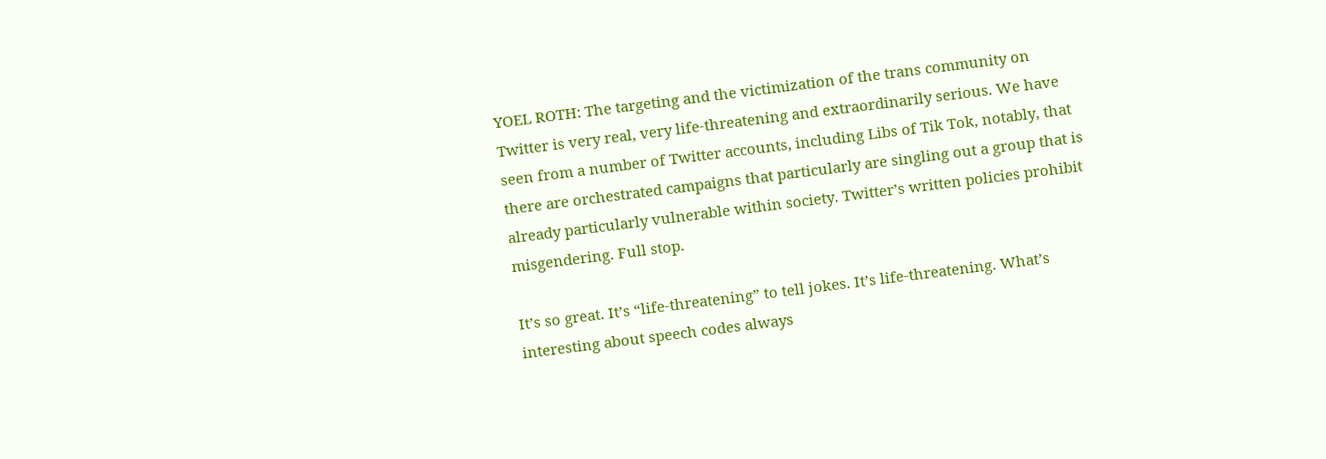YOEL ROTH: The targeting and the victimization of the trans community on Twitter is very real, very life-threatening and extraordinarily serious. We have seen from a number of Twitter accounts, including Libs of Tik Tok, notably, that there are orchestrated campaigns that particularly are singling out a group that is already particularly vulnerable within society. Twitter’s written policies prohibit misgendering. Full stop.

It’s so great. It’s “life-threatening” to tell jokes. It’s life-threatening. What’s interesting about speech codes always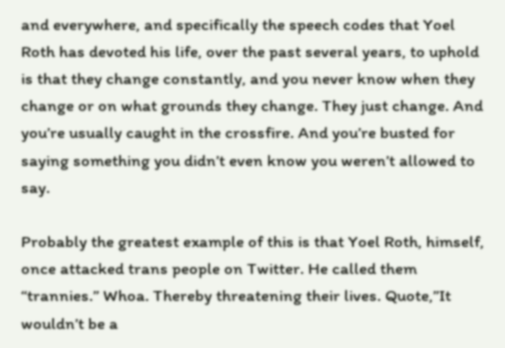and everywhere, and specifically the speech codes that Yoel Roth has devoted his life, over the past several years, to uphold is that they change constantly, and you never know when they change or on what grounds they change. They just change. And you’re usually caught in the crossfire. And you’re busted for saying something you didn’t even know you weren’t allowed to say.

Probably the greatest example of this is that Yoel Roth, himself, once attacked trans people on Twitter. He called them “trannies.” Whoa. Thereby threatening their lives. Quote,”It wouldn’t be a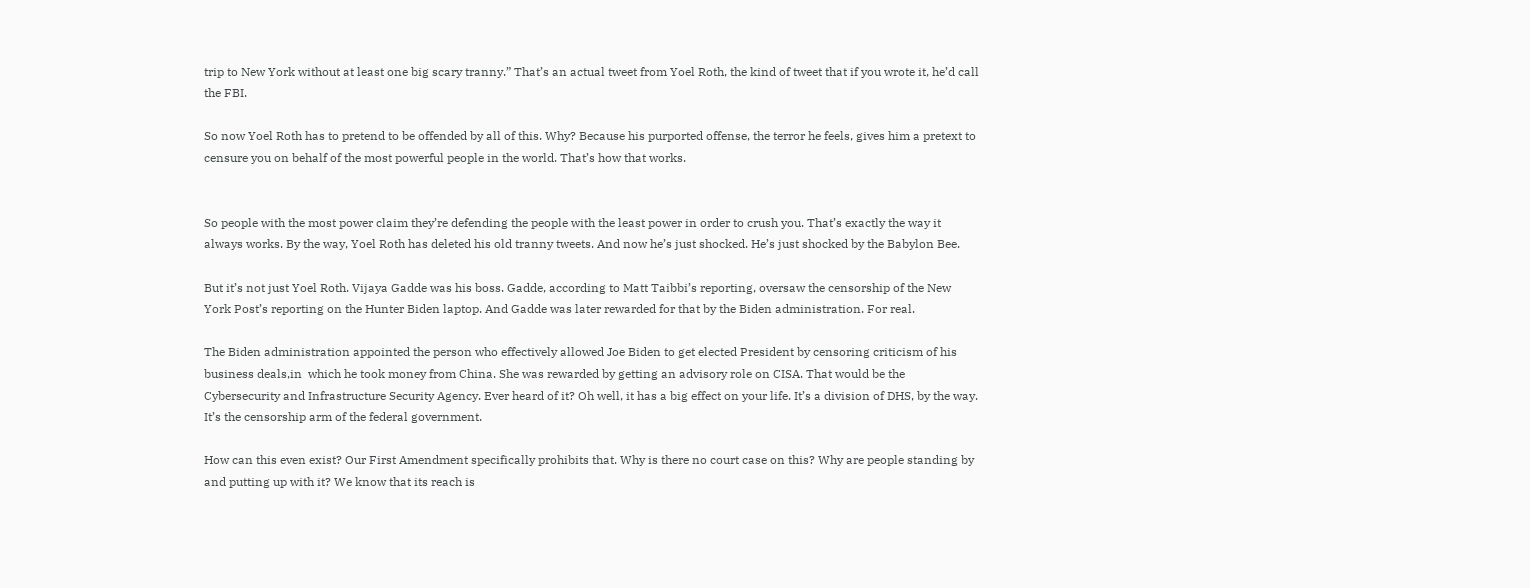trip to New York without at least one big scary tranny.” That’s an actual tweet from Yoel Roth, the kind of tweet that if you wrote it, he’d call the FBI.

So now Yoel Roth has to pretend to be offended by all of this. Why? Because his purported offense, the terror he feels, gives him a pretext to censure you on behalf of the most powerful people in the world. That’s how that works.


So people with the most power claim they’re defending the people with the least power in order to crush you. That’s exactly the way it always works. By the way, Yoel Roth has deleted his old tranny tweets. And now he’s just shocked. He’s just shocked by the Babylon Bee.

But it’s not just Yoel Roth. Vijaya Gadde was his boss. Gadde, according to Matt Taibbi’s reporting, oversaw the censorship of the New York Post’s reporting on the Hunter Biden laptop. And Gadde was later rewarded for that by the Biden administration. For real.

The Biden administration appointed the person who effectively allowed Joe Biden to get elected President by censoring criticism of his business deals,in  which he took money from China. She was rewarded by getting an advisory role on CISA. That would be the Cybersecurity and Infrastructure Security Agency. Ever heard of it? Oh well, it has a big effect on your life. It’s a division of DHS, by the way. It’s the censorship arm of the federal government.

How can this even exist? Our First Amendment specifically prohibits that. Why is there no court case on this? Why are people standing by and putting up with it? We know that its reach is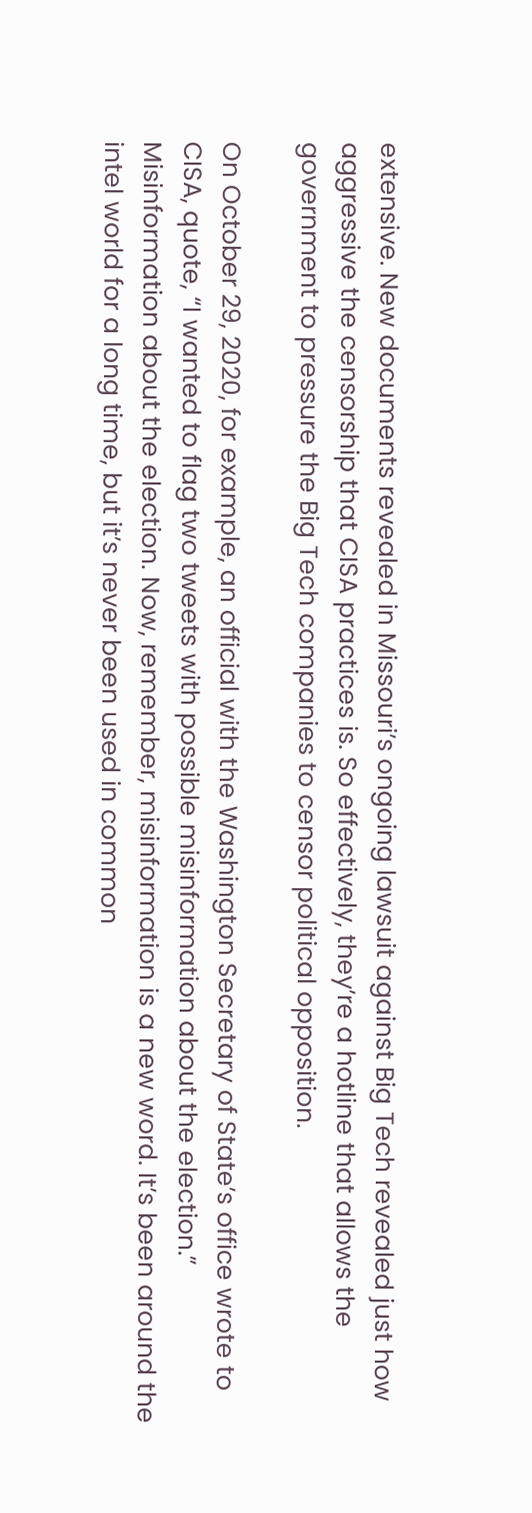extensive. New documents revealed in Missouri’s ongoing lawsuit against Big Tech revealed just how aggressive the censorship that CISA practices is. So effectively, they’re a hotline that allows the government to pressure the Big Tech companies to censor political opposition.

On October 29, 2020, for example, an official with the Washington Secretary of State’s office wrote to CISA, quote, “I wanted to flag two tweets with possible misinformation about the election.” Misinformation about the election. Now, remember, misinformation is a new word. It’s been around the intel world for a long time, but it’s never been used in common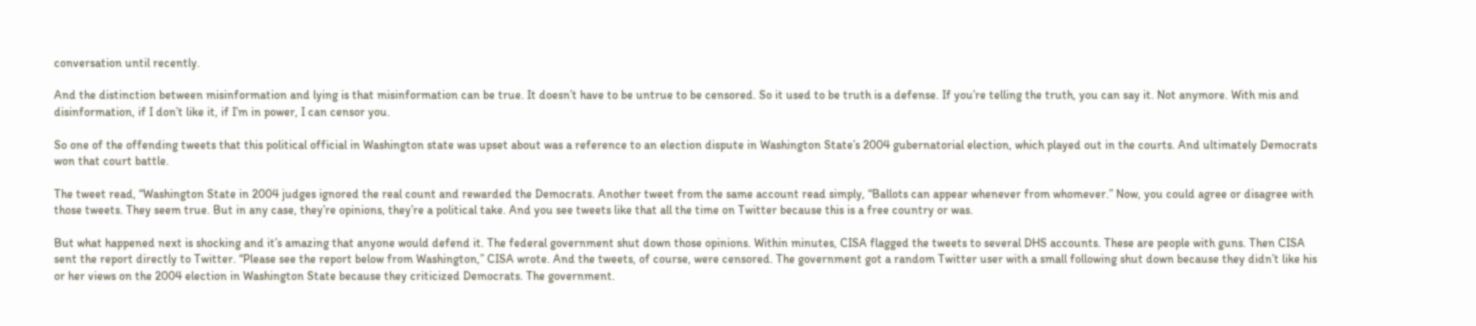conversation until recently.

And the distinction between misinformation and lying is that misinformation can be true. It doesn’t have to be untrue to be censored. So it used to be truth is a defense. If you’re telling the truth, you can say it. Not anymore. With mis and disinformation, if I don’t like it, if I’m in power, I can censor you.

So one of the offending tweets that this political official in Washington state was upset about was a reference to an election dispute in Washington State’s 2004 gubernatorial election, which played out in the courts. And ultimately Democrats won that court battle.

The tweet read, “Washington State in 2004 judges ignored the real count and rewarded the Democrats. Another tweet from the same account read simply, “Ballots can appear whenever from whomever.” Now, you could agree or disagree with those tweets. They seem true. But in any case, they’re opinions, they’re a political take. And you see tweets like that all the time on Twitter because this is a free country or was.

But what happened next is shocking and it’s amazing that anyone would defend it. The federal government shut down those opinions. Within minutes, CISA flagged the tweets to several DHS accounts. These are people with guns. Then CISA sent the report directly to Twitter. “Please see the report below from Washington,” CISA wrote. And the tweets, of course, were censored. The government got a random Twitter user with a small following shut down because they didn’t like his or her views on the 2004 election in Washington State because they criticized Democrats. The government.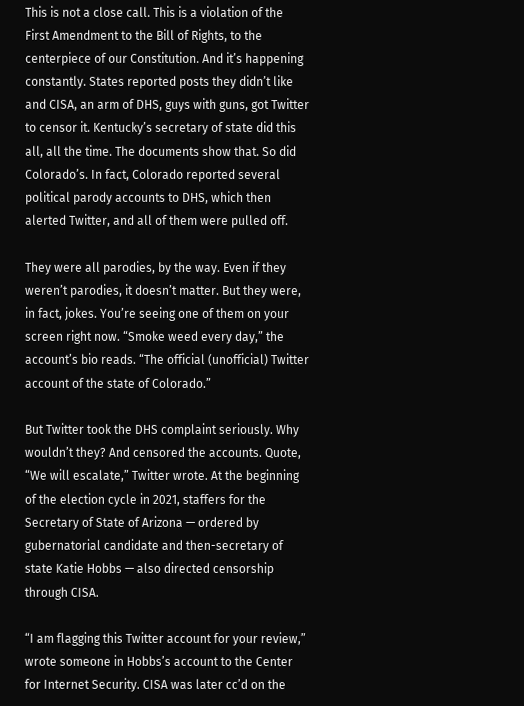This is not a close call. This is a violation of the First Amendment to the Bill of Rights, to the centerpiece of our Constitution. And it’s happening constantly. States reported posts they didn’t like and CISA, an arm of DHS, guys with guns, got Twitter to censor it. Kentucky’s secretary of state did this all, all the time. The documents show that. So did Colorado’s. In fact, Colorado reported several political parody accounts to DHS, which then alerted Twitter, and all of them were pulled off.

They were all parodies, by the way. Even if they weren’t parodies, it doesn’t matter. But they were, in fact, jokes. You’re seeing one of them on your screen right now. “Smoke weed every day,” the account’s bio reads. “The official (unofficial) Twitter account of the state of Colorado.”

But Twitter took the DHS complaint seriously. Why wouldn’t they? And censored the accounts. Quote, “We will escalate,” Twitter wrote. At the beginning of the election cycle in 2021, staffers for the Secretary of State of Arizona — ordered by gubernatorial candidate and then-secretary of state Katie Hobbs — also directed censorship through CISA.

“I am flagging this Twitter account for your review,” wrote someone in Hobbs’s account to the Center for Internet Security. CISA was later cc’d on the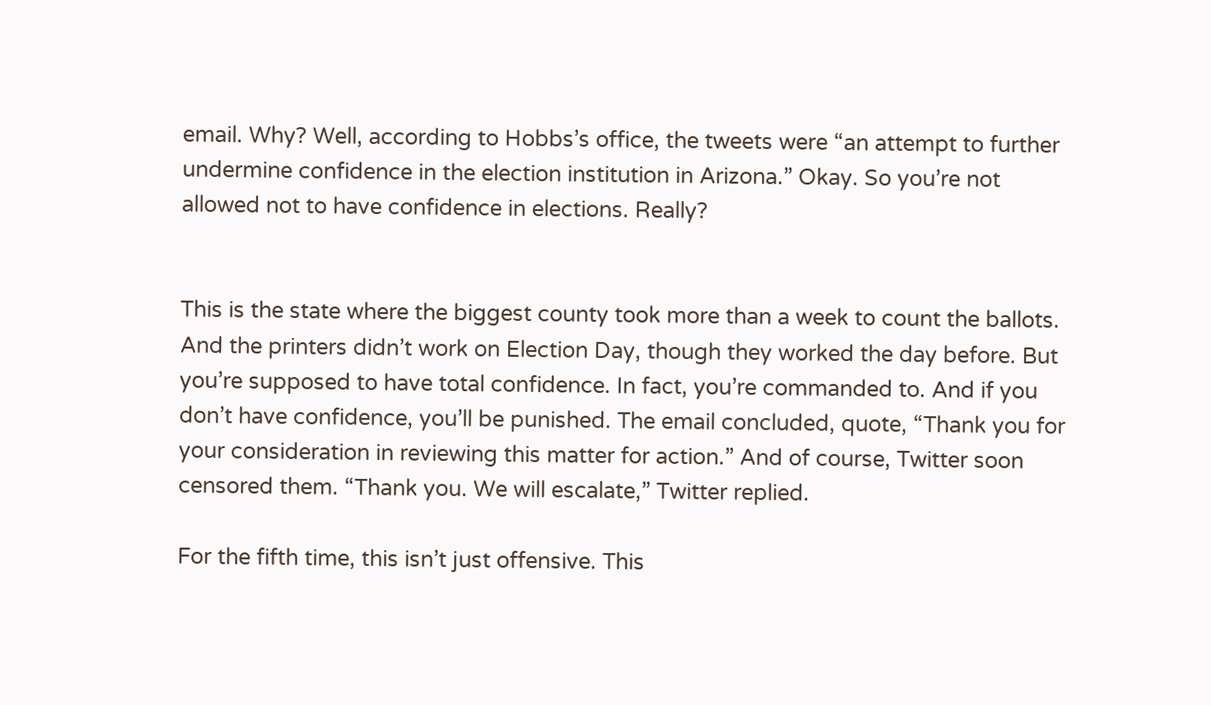email. Why? Well, according to Hobbs’s office, the tweets were “an attempt to further undermine confidence in the election institution in Arizona.” Okay. So you’re not allowed not to have confidence in elections. Really?


This is the state where the biggest county took more than a week to count the ballots. And the printers didn’t work on Election Day, though they worked the day before. But you’re supposed to have total confidence. In fact, you’re commanded to. And if you don’t have confidence, you’ll be punished. The email concluded, quote, “Thank you for your consideration in reviewing this matter for action.” And of course, Twitter soon censored them. “Thank you. We will escalate,” Twitter replied.

For the fifth time, this isn’t just offensive. This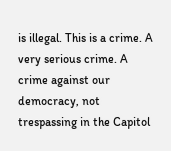is illegal. This is a crime. A very serious crime. A crime against our democracy, not trespassing in the Capitol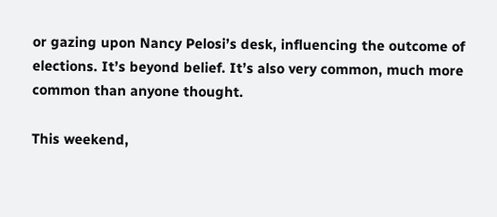or gazing upon Nancy Pelosi’s desk, influencing the outcome of elections. It’s beyond belief. It’s also very common, much more common than anyone thought.

This weekend,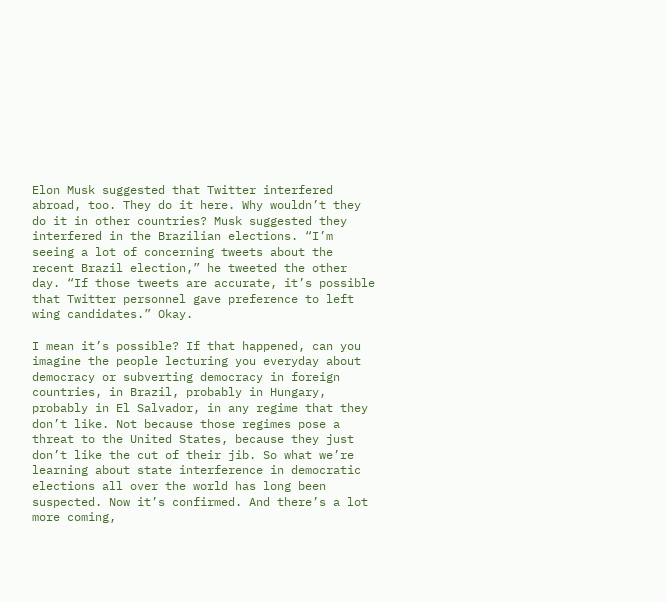Elon Musk suggested that Twitter interfered abroad, too. They do it here. Why wouldn’t they do it in other countries? Musk suggested they interfered in the Brazilian elections. “I’m seeing a lot of concerning tweets about the recent Brazil election,” he tweeted the other day. “If those tweets are accurate, it’s possible that Twitter personnel gave preference to left wing candidates.” Okay.

I mean it’s possible? If that happened, can you imagine the people lecturing you everyday about democracy or subverting democracy in foreign countries, in Brazil, probably in Hungary, probably in El Salvador, in any regime that they don’t like. Not because those regimes pose a threat to the United States, because they just don’t like the cut of their jib. So what we’re learning about state interference in democratic elections all over the world has long been suspected. Now it’s confirmed. And there’s a lot more coming,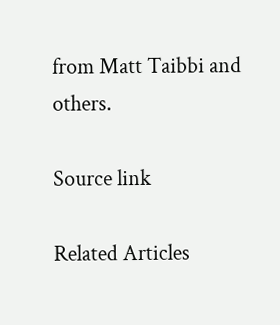from Matt Taibbi and others.

Source link

Related Articles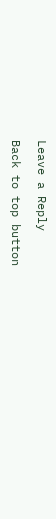Leave a Reply

Back to top button